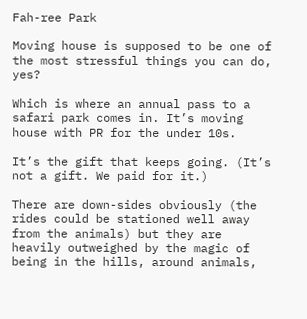Fah-ree Park

Moving house is supposed to be one of the most stressful things you can do, yes?

Which is where an annual pass to a safari park comes in. It’s moving house with PR for the under 10s.

It’s the gift that keeps going. (It’s not a gift. We paid for it.)

There are down-sides obviously (the rides could be stationed well away from the animals) but they are heavily outweighed by the magic of being in the hills, around animals,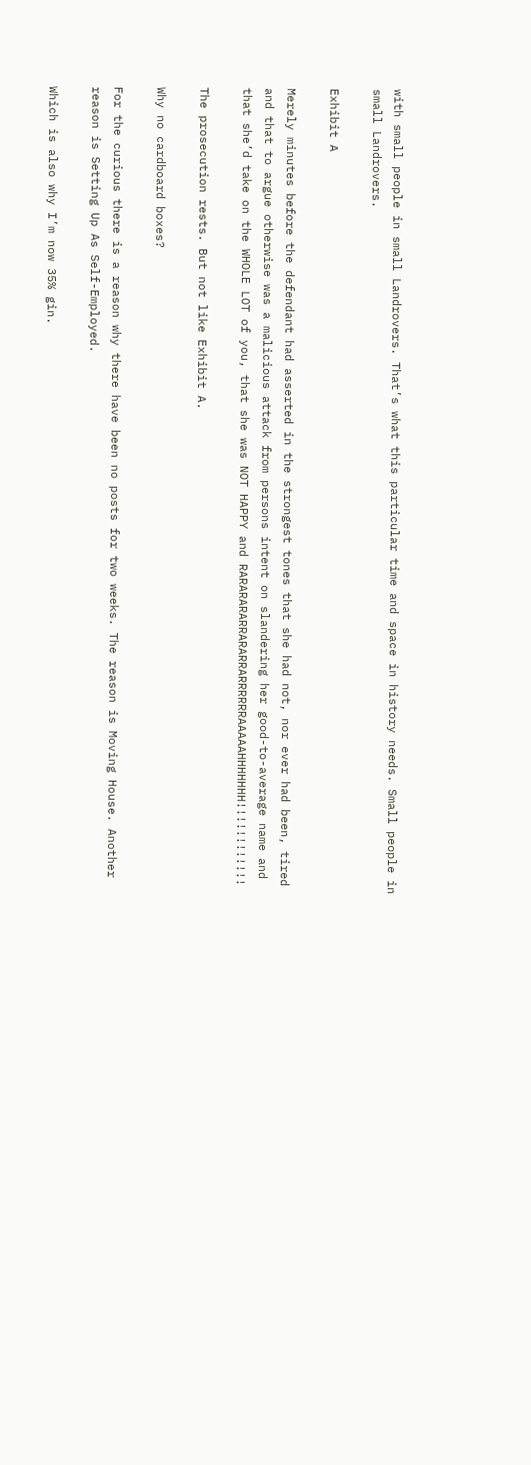with small people in small Landrovers. That’s what this particular time and space in history needs. Small people in small Landrovers.

Exhibit A

Merely minutes before the defendant had asserted in the strongest tones that she had not, nor ever had been, tired and that to argue otherwise was a malicious attack from persons intent on slandering her good-to-average name and that she’d take on the WHOLE LOT of you, that she was NOT HAPPY and RARARARARRARARRARRRRRRAAAAAHHHHHHH!!!!!!!!!!!!

The prosecution rests. But not like Exhibit A.

Why no cardboard boxes?

For the curious there is a reason why there have been no posts for two weeks. The reason is Moving House. Another reason is Setting Up As Self-Employed.

Which is also why I’m now 35% gin.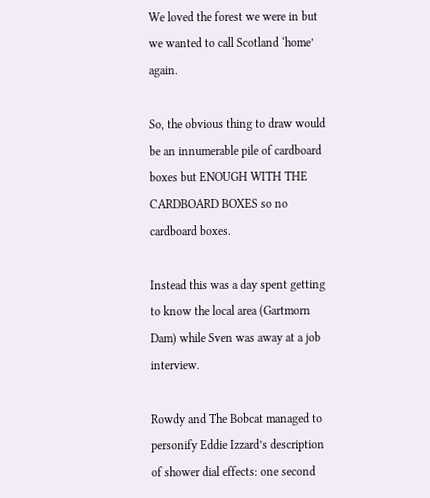We loved the forest we were in but we wanted to call Scotland ‘home’ again.

So, the obvious thing to draw would be an innumerable pile of cardboard boxes but ENOUGH WITH THE CARDBOARD BOXES so no cardboard boxes.

Instead this was a day spent getting to know the local area (Gartmorn Dam) while Sven was away at a job interview.

Rowdy and The Bobcat managed to personify Eddie Izzard’s description of shower dial effects: one second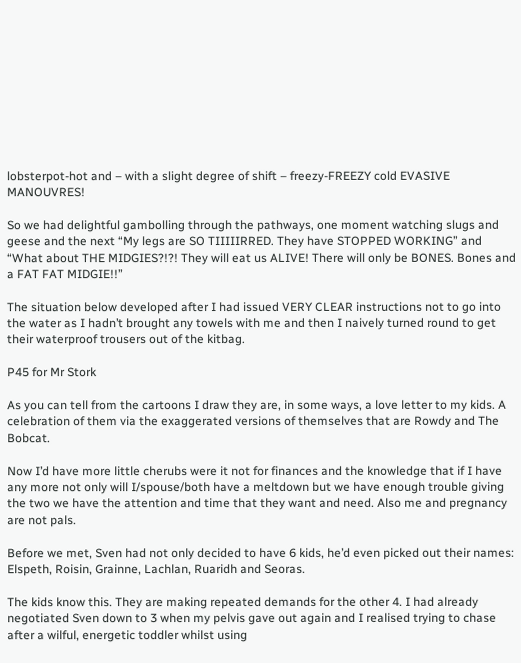lobsterpot-hot and – with a slight degree of shift – freezy-FREEZY cold EVASIVE MANOUVRES!

So we had delightful gambolling through the pathways, one moment watching slugs and geese and the next “My legs are SO TIIIIIRRED. They have STOPPED WORKING” and “What about THE MIDGIES?!?! They will eat us ALIVE! There will only be BONES. Bones and a FAT FAT MIDGIE!!”

The situation below developed after I had issued VERY CLEAR instructions not to go into the water as I hadn’t brought any towels with me and then I naively turned round to get their waterproof trousers out of the kitbag.

P45 for Mr Stork

As you can tell from the cartoons I draw they are, in some ways, a love letter to my kids. A celebration of them via the exaggerated versions of themselves that are Rowdy and The Bobcat.

Now I’d have more little cherubs were it not for finances and the knowledge that if I have any more not only will I/spouse/both have a meltdown but we have enough trouble giving the two we have the attention and time that they want and need. Also me and pregnancy are not pals.

Before we met, Sven had not only decided to have 6 kids, he’d even picked out their names: Elspeth, Roisin, Grainne, Lachlan, Ruaridh and Seoras.

The kids know this. They are making repeated demands for the other 4. I had already negotiated Sven down to 3 when my pelvis gave out again and I realised trying to chase after a wilful, energetic toddler whilst using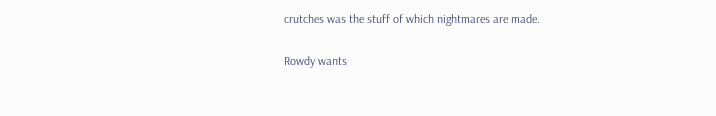crutches was the stuff of which nightmares are made.

Rowdy wants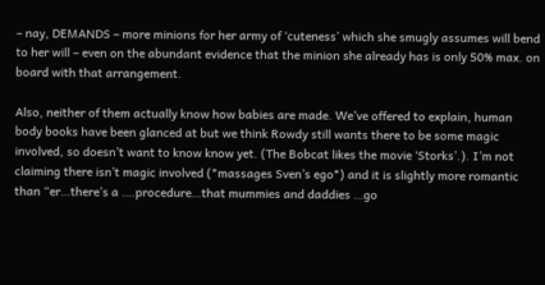– nay, DEMANDS – more minions for her army of ‘cuteness’ which she smugly assumes will bend to her will – even on the abundant evidence that the minion she already has is only 50% max. on board with that arrangement.

Also, neither of them actually know how babies are made. We’ve offered to explain, human body books have been glanced at but we think Rowdy still wants there to be some magic involved, so doesn’t want to know know yet. (The Bobcat likes the movie ‘Storks’.). I’m not claiming there isn’t magic involved (*massages Sven’s ego*) and it is slightly more romantic than “er…there’s a ….procedure…that mummies and daddies …go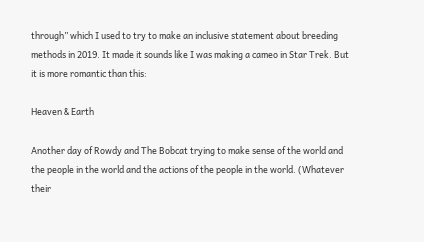through” which I used to try to make an inclusive statement about breeding methods in 2019. It made it sounds like I was making a cameo in Star Trek. But it is more romantic than this:

Heaven & Earth

Another day of Rowdy and The Bobcat trying to make sense of the world and the people in the world and the actions of the people in the world. (Whatever their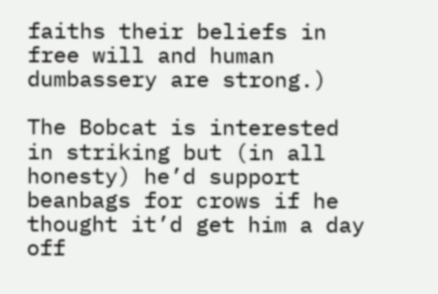faiths their beliefs in free will and human dumbassery are strong.)

The Bobcat is interested in striking but (in all honesty) he’d support beanbags for crows if he thought it’d get him a day off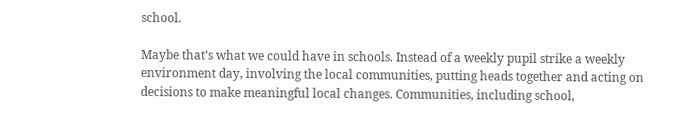school.

Maybe that’s what we could have in schools. Instead of a weekly pupil strike a weekly environment day, involving the local communities, putting heads together and acting on decisions to make meaningful local changes. Communities, including school,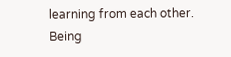learning from each other. Being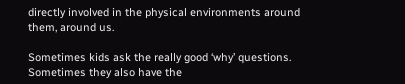directly involved in the physical environments around them, around us.

Sometimes kids ask the really good ‘why’ questions. Sometimes they also have the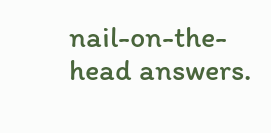nail-on-the-head answers.